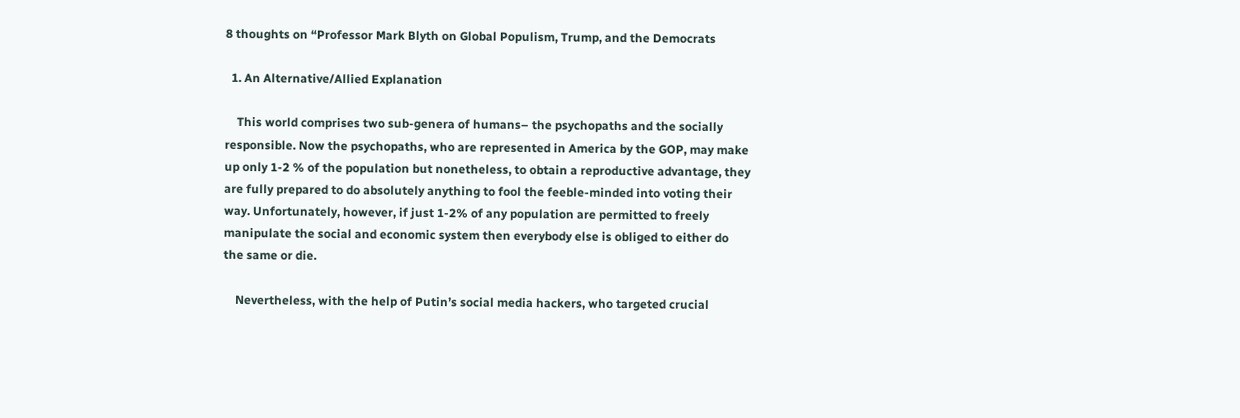8 thoughts on “Professor Mark Blyth on Global Populism, Trump, and the Democrats

  1. An Alternative/Allied Explanation

    This world comprises two sub-genera of humans– the psychopaths and the socially responsible. Now the psychopaths, who are represented in America by the GOP, may make up only 1-2 % of the population but nonetheless, to obtain a reproductive advantage, they are fully prepared to do absolutely anything to fool the feeble-minded into voting their way. Unfortunately, however, if just 1-2% of any population are permitted to freely manipulate the social and economic system then everybody else is obliged to either do the same or die.

    Nevertheless, with the help of Putin’s social media hackers, who targeted crucial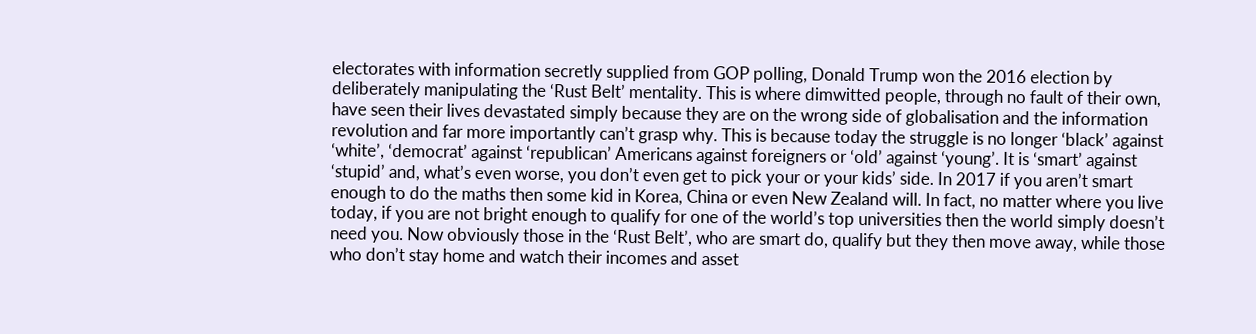electorates with information secretly supplied from GOP polling, Donald Trump won the 2016 election by deliberately manipulating the ‘Rust Belt’ mentality. This is where dimwitted people, through no fault of their own, have seen their lives devastated simply because they are on the wrong side of globalisation and the information revolution and far more importantly can’t grasp why. This is because today the struggle is no longer ‘black’ against ‘white’, ‘democrat’ against ‘republican’ Americans against foreigners or ‘old’ against ‘young’. It is ‘smart’ against ‘stupid’ and, what’s even worse, you don’t even get to pick your or your kids’ side. In 2017 if you aren’t smart enough to do the maths then some kid in Korea, China or even New Zealand will. In fact, no matter where you live today, if you are not bright enough to qualify for one of the world’s top universities then the world simply doesn’t need you. Now obviously those in the ‘Rust Belt’, who are smart do, qualify but they then move away, while those who don’t stay home and watch their incomes and asset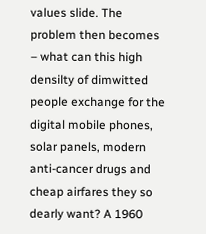values slide. The problem then becomes – what can this high densilty of dimwitted people exchange for the digital mobile phones, solar panels, modern anti-cancer drugs and cheap airfares they so dearly want? A 1960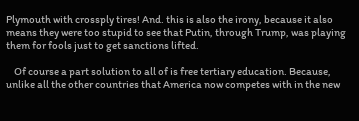Plymouth with crossply tires! And. this is also the irony, because it also means they were too stupid to see that Putin, through Trump, was playing them for fools just to get sanctions lifted.

    Of course a part solution to all of is free tertiary education. Because, unlike all the other countries that America now competes with in the new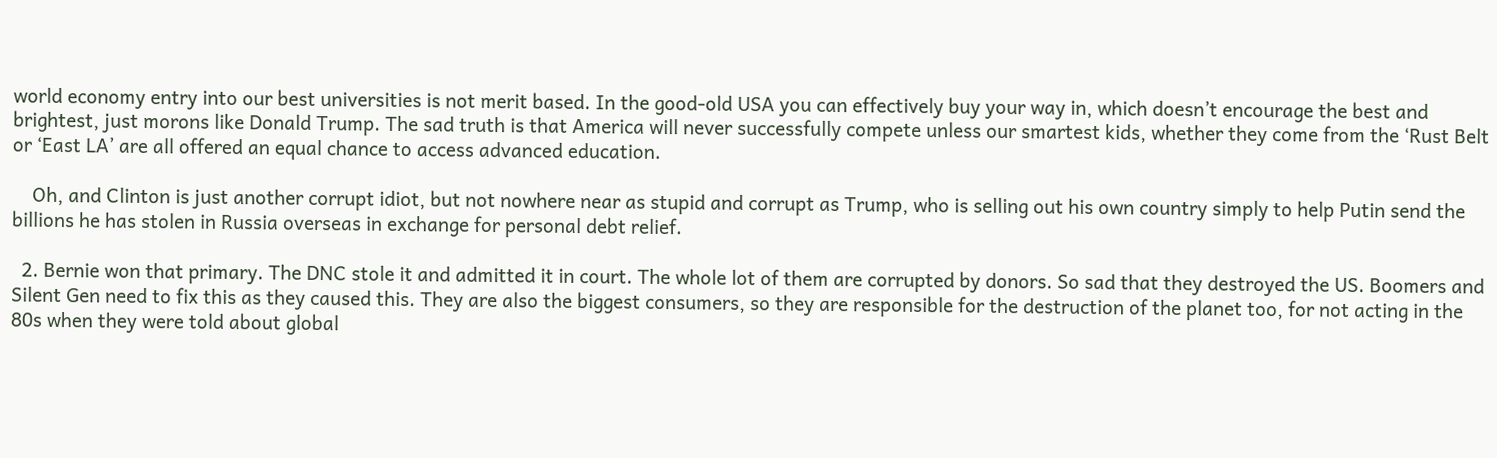world economy entry into our best universities is not merit based. In the good-old USA you can effectively buy your way in, which doesn’t encourage the best and brightest, just morons like Donald Trump. The sad truth is that America will never successfully compete unless our smartest kids, whether they come from the ‘Rust Belt or ‘East LA’ are all offered an equal chance to access advanced education.

    Oh, and Clinton is just another corrupt idiot, but not nowhere near as stupid and corrupt as Trump, who is selling out his own country simply to help Putin send the billions he has stolen in Russia overseas in exchange for personal debt relief.

  2. Bernie won that primary. The DNC stole it and admitted it in court. The whole lot of them are corrupted by donors. So sad that they destroyed the US. Boomers and Silent Gen need to fix this as they caused this. They are also the biggest consumers, so they are responsible for the destruction of the planet too, for not acting in the 80s when they were told about global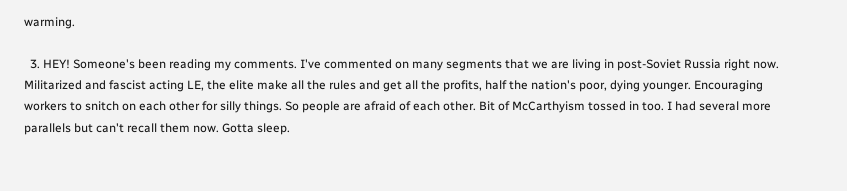warming.

  3. HEY! Someone's been reading my comments. I've commented on many segments that we are living in post-Soviet Russia right now. Militarized and fascist acting LE, the elite make all the rules and get all the profits, half the nation's poor, dying younger. Encouraging workers to snitch on each other for silly things. So people are afraid of each other. Bit of McCarthyism tossed in too. I had several more parallels but can't recall them now. Gotta sleep.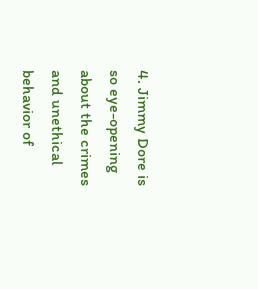4. Jimmy Dore is so eye-opening about the crimes and unethical behavior of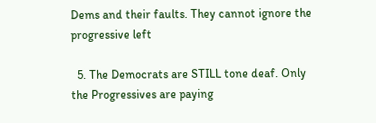Dems and their faults. They cannot ignore the progressive left

  5. The Democrats are STILL tone deaf. Only the Progressives are paying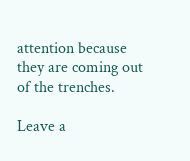attention because they are coming out of the trenches.

Leave a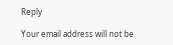Reply

Your email address will not be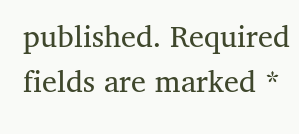published. Required fields are marked *